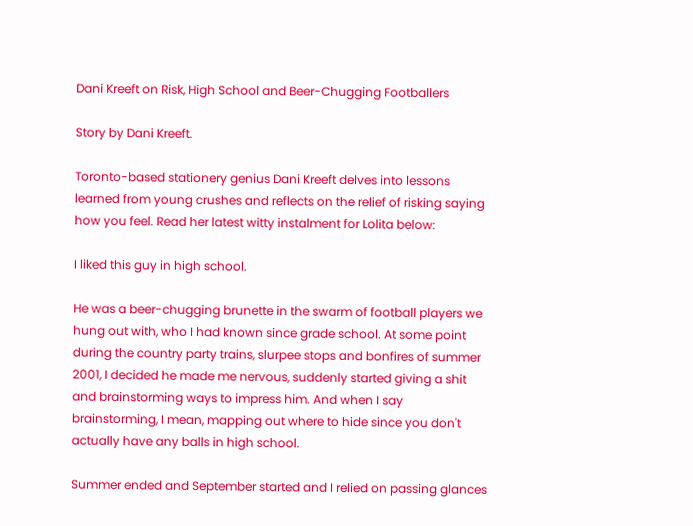Dani Kreeft on Risk, High School and Beer-Chugging Footballers

Story by Dani Kreeft.

Toronto-based stationery genius Dani Kreeft delves into lessons learned from young crushes and reflects on the relief of risking saying how you feel. Read her latest witty instalment for Lolita below:

I liked this guy in high school.

He was a beer-chugging brunette in the swarm of football players we hung out with, who I had known since grade school. At some point during the country party trains, slurpee stops and bonfires of summer 2001, I decided he made me nervous, suddenly started giving a shit and brainstorming ways to impress him. And when I say brainstorming, I mean, mapping out where to hide since you don't actually have any balls in high school.

Summer ended and September started and I relied on passing glances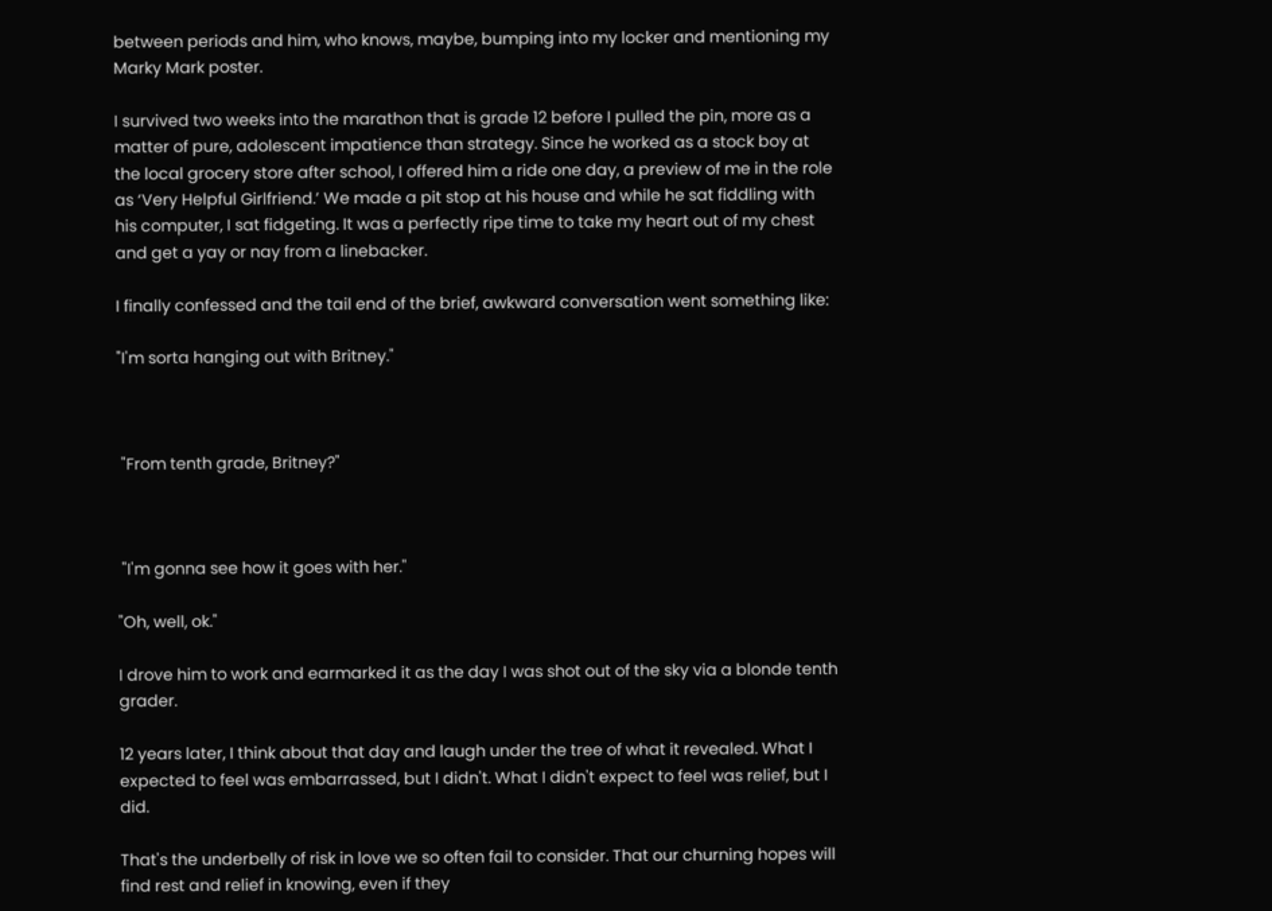between periods and him, who knows, maybe, bumping into my locker and mentioning my Marky Mark poster.

I survived two weeks into the marathon that is grade 12 before I pulled the pin, more as a matter of pure, adolescent impatience than strategy. Since he worked as a stock boy at the local grocery store after school, I offered him a ride one day, a preview of me in the role as ‘Very Helpful Girlfriend.’ We made a pit stop at his house and while he sat fiddling with his computer, I sat fidgeting. It was a perfectly ripe time to take my heart out of my chest and get a yay or nay from a linebacker.

I finally confessed and the tail end of the brief, awkward conversation went something like:

"I'm sorta hanging out with Britney."



 "From tenth grade, Britney?"



 "I'm gonna see how it goes with her."

"Oh, well, ok."

I drove him to work and earmarked it as the day I was shot out of the sky via a blonde tenth grader.

12 years later, I think about that day and laugh under the tree of what it revealed. What I expected to feel was embarrassed, but I didn't. What I didn't expect to feel was relief, but I did.

That's the underbelly of risk in love we so often fail to consider. That our churning hopes will find rest and relief in knowing, even if they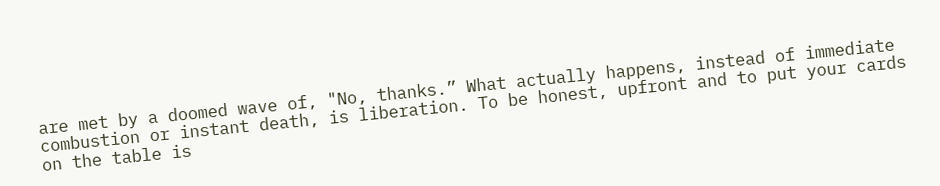are met by a doomed wave of, "No, thanks.” What actually happens, instead of immediate combustion or instant death, is liberation. To be honest, upfront and to put your cards on the table is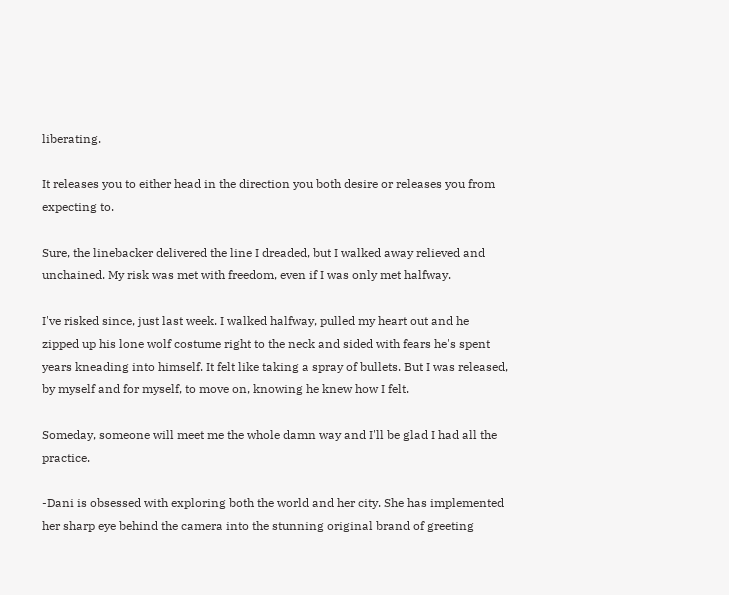liberating.

It releases you to either head in the direction you both desire or releases you from expecting to.

Sure, the linebacker delivered the line I dreaded, but I walked away relieved and unchained. My risk was met with freedom, even if I was only met halfway.

I've risked since, just last week. I walked halfway, pulled my heart out and he zipped up his lone wolf costume right to the neck and sided with fears he's spent years kneading into himself. It felt like taking a spray of bullets. But I was released, by myself and for myself, to move on, knowing he knew how I felt.

Someday, someone will meet me the whole damn way and I'll be glad I had all the practice.

-Dani is obsessed with exploring both the world and her city. She has implemented her sharp eye behind the camera into the stunning original brand of greeting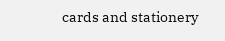cards and stationery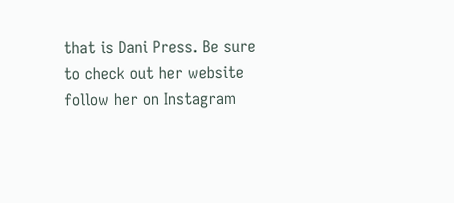that is Dani Press. Be sure to check out her website follow her on Instagram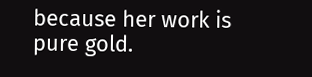because her work is pure gold.